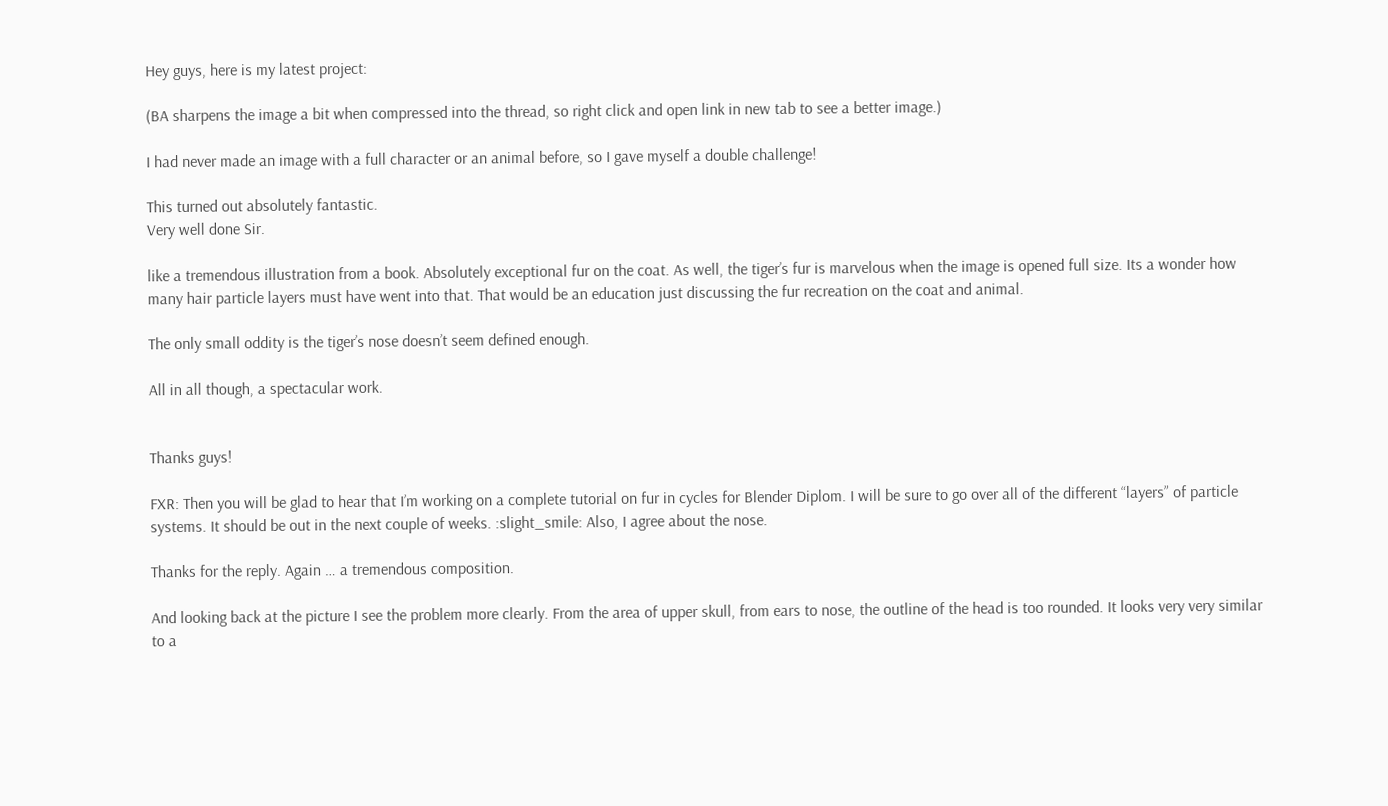Hey guys, here is my latest project:

(BA sharpens the image a bit when compressed into the thread, so right click and open link in new tab to see a better image.)

I had never made an image with a full character or an animal before, so I gave myself a double challenge!

This turned out absolutely fantastic.
Very well done Sir.

like a tremendous illustration from a book. Absolutely exceptional fur on the coat. As well, the tiger’s fur is marvelous when the image is opened full size. Its a wonder how many hair particle layers must have went into that. That would be an education just discussing the fur recreation on the coat and animal.

The only small oddity is the tiger’s nose doesn’t seem defined enough.

All in all though, a spectacular work.


Thanks guys!

FXR: Then you will be glad to hear that I’m working on a complete tutorial on fur in cycles for Blender Diplom. I will be sure to go over all of the different “layers” of particle systems. It should be out in the next couple of weeks. :slight_smile: Also, I agree about the nose.

Thanks for the reply. Again … a tremendous composition.

And looking back at the picture I see the problem more clearly. From the area of upper skull, from ears to nose, the outline of the head is too rounded. It looks very very similar to a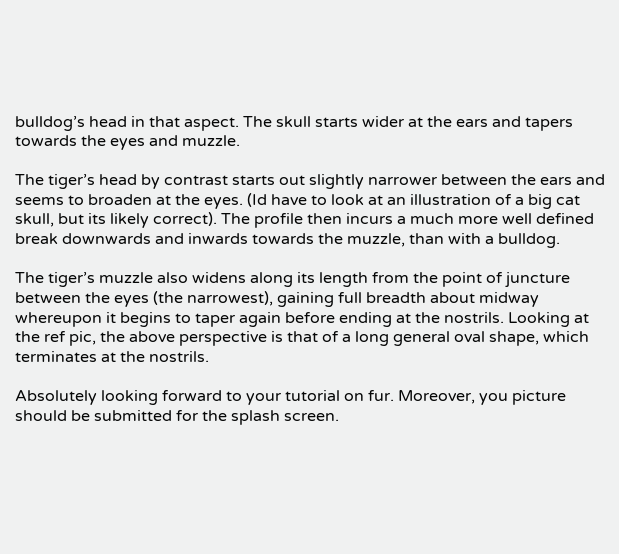bulldog’s head in that aspect. The skull starts wider at the ears and tapers towards the eyes and muzzle.

The tiger’s head by contrast starts out slightly narrower between the ears and seems to broaden at the eyes. (Id have to look at an illustration of a big cat skull, but its likely correct). The profile then incurs a much more well defined break downwards and inwards towards the muzzle, than with a bulldog.

The tiger’s muzzle also widens along its length from the point of juncture between the eyes (the narrowest), gaining full breadth about midway whereupon it begins to taper again before ending at the nostrils. Looking at the ref pic, the above perspective is that of a long general oval shape, which terminates at the nostrils.

Absolutely looking forward to your tutorial on fur. Moreover, you picture should be submitted for the splash screen.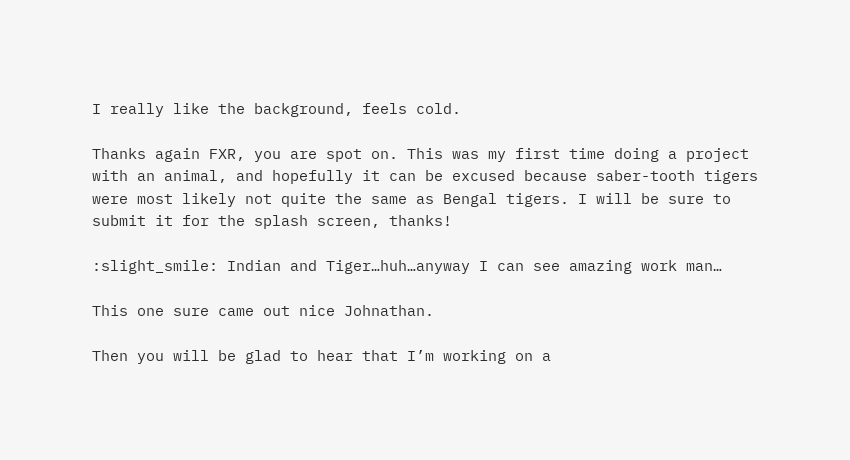I really like the background, feels cold.

Thanks again FXR, you are spot on. This was my first time doing a project with an animal, and hopefully it can be excused because saber-tooth tigers were most likely not quite the same as Bengal tigers. I will be sure to submit it for the splash screen, thanks!

:slight_smile: Indian and Tiger…huh…anyway I can see amazing work man…

This one sure came out nice Johnathan.

Then you will be glad to hear that I’m working on a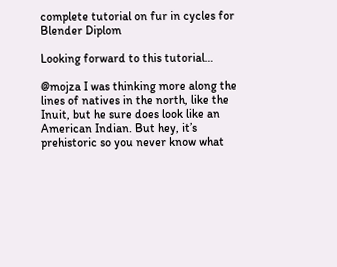complete tutorial on fur in cycles for Blender Diplom

Looking forward to this tutorial…

@mojza I was thinking more along the lines of natives in the north, like the Inuit, but he sure does look like an American Indian. But hey, it’s prehistoric so you never know what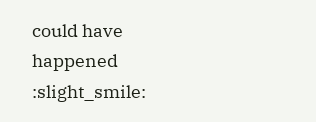could have happened :slight_smile: